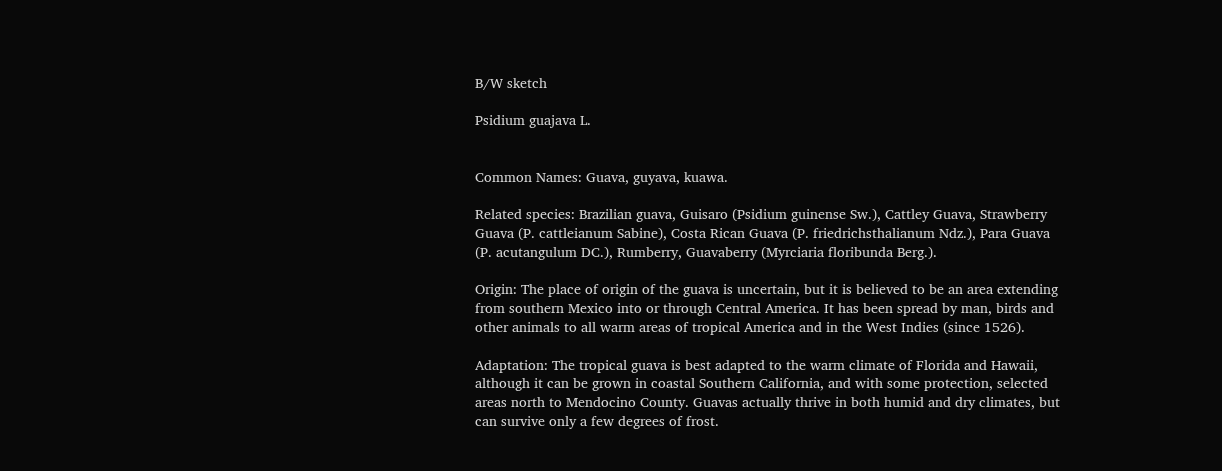B/W sketch

Psidium guajava L.


Common Names: Guava, guyava, kuawa.

Related species: Brazilian guava, Guisaro (Psidium guinense Sw.), Cattley Guava, Strawberry Guava (P. cattleianum Sabine), Costa Rican Guava (P. friedrichsthalianum Ndz.), Para Guava (P. acutangulum DC.), Rumberry, Guavaberry (Myrciaria floribunda Berg.).

Origin: The place of origin of the guava is uncertain, but it is believed to be an area extending from southern Mexico into or through Central America. It has been spread by man, birds and other animals to all warm areas of tropical America and in the West Indies (since 1526).

Adaptation: The tropical guava is best adapted to the warm climate of Florida and Hawaii, although it can be grown in coastal Southern California, and with some protection, selected areas north to Mendocino County. Guavas actually thrive in both humid and dry climates, but can survive only a few degrees of frost.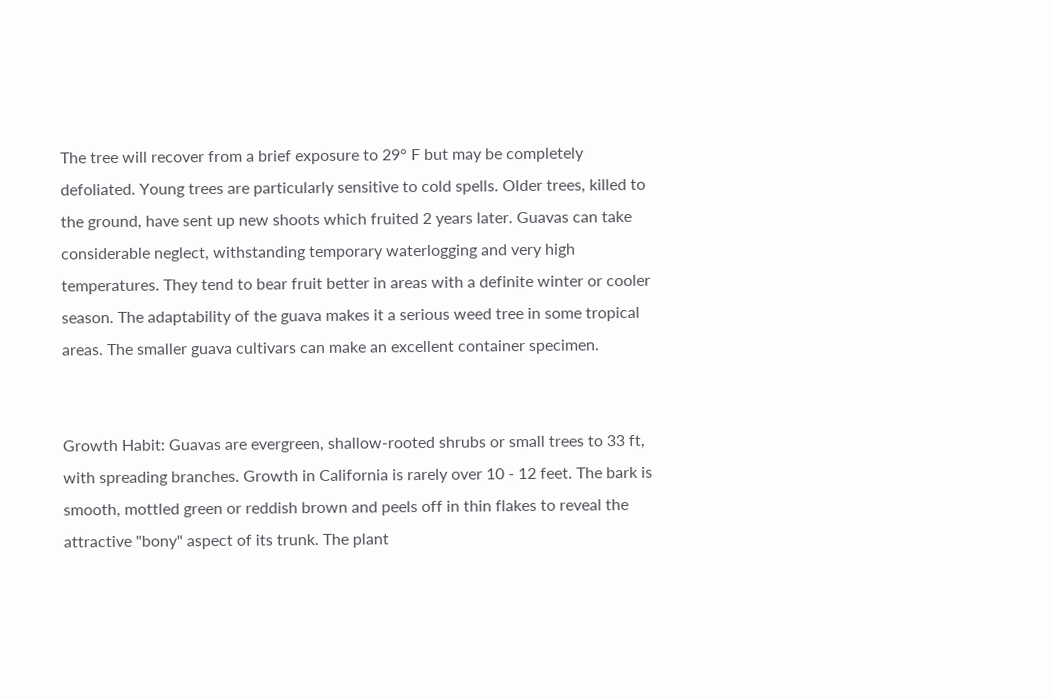The tree will recover from a brief exposure to 29° F but may be completely defoliated. Young trees are particularly sensitive to cold spells. Older trees, killed to the ground, have sent up new shoots which fruited 2 years later. Guavas can take considerable neglect, withstanding temporary waterlogging and very high temperatures. They tend to bear fruit better in areas with a definite winter or cooler season. The adaptability of the guava makes it a serious weed tree in some tropical areas. The smaller guava cultivars can make an excellent container specimen.


Growth Habit: Guavas are evergreen, shallow-rooted shrubs or small trees to 33 ft, with spreading branches. Growth in California is rarely over 10 - 12 feet. The bark is smooth, mottled green or reddish brown and peels off in thin flakes to reveal the attractive "bony" aspect of its trunk. The plant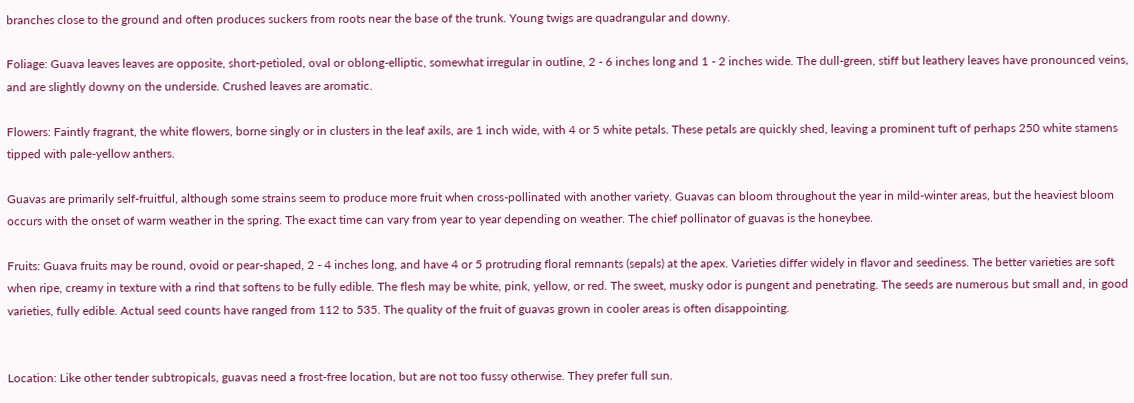branches close to the ground and often produces suckers from roots near the base of the trunk. Young twigs are quadrangular and downy.

Foliage: Guava leaves leaves are opposite, short-petioled, oval or oblong-elliptic, somewhat irregular in outline, 2 - 6 inches long and 1 - 2 inches wide. The dull-green, stiff but leathery leaves have pronounced veins, and are slightly downy on the underside. Crushed leaves are aromatic.

Flowers: Faintly fragrant, the white flowers, borne singly or in clusters in the leaf axils, are 1 inch wide, with 4 or 5 white petals. These petals are quickly shed, leaving a prominent tuft of perhaps 250 white stamens tipped with pale-yellow anthers.

Guavas are primarily self-fruitful, although some strains seem to produce more fruit when cross-pollinated with another variety. Guavas can bloom throughout the year in mild-winter areas, but the heaviest bloom occurs with the onset of warm weather in the spring. The exact time can vary from year to year depending on weather. The chief pollinator of guavas is the honeybee.

Fruits: Guava fruits may be round, ovoid or pear-shaped, 2 - 4 inches long, and have 4 or 5 protruding floral remnants (sepals) at the apex. Varieties differ widely in flavor and seediness. The better varieties are soft when ripe, creamy in texture with a rind that softens to be fully edible. The flesh may be white, pink, yellow, or red. The sweet, musky odor is pungent and penetrating. The seeds are numerous but small and, in good varieties, fully edible. Actual seed counts have ranged from 112 to 535. The quality of the fruit of guavas grown in cooler areas is often disappointing.


Location: Like other tender subtropicals, guavas need a frost-free location, but are not too fussy otherwise. They prefer full sun.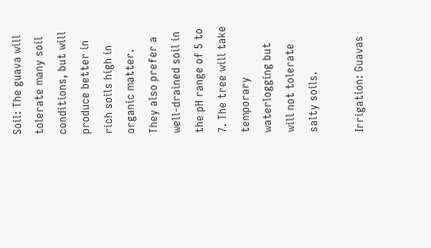Soil: The guava will tolerate many soil conditions, but will produce better in rich soils high in organic matter. They also prefer a well-drained soil in the pH range of 5 to 7. The tree will take temporary waterlogging but will not tolerate salty soils.

Irrigation: Guavas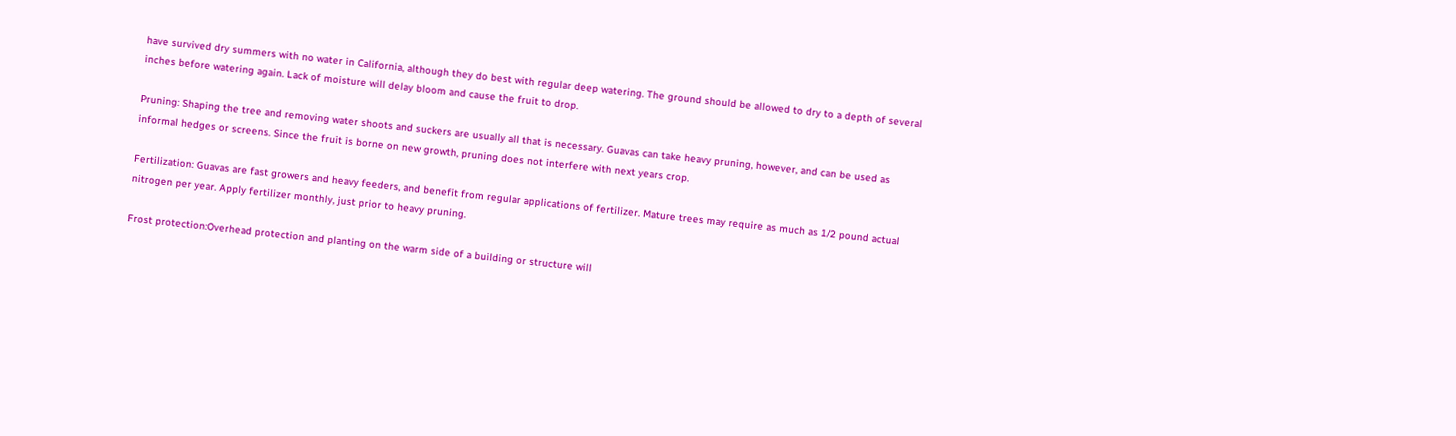have survived dry summers with no water in California, although they do best with regular deep watering. The ground should be allowed to dry to a depth of several inches before watering again. Lack of moisture will delay bloom and cause the fruit to drop.

Pruning: Shaping the tree and removing water shoots and suckers are usually all that is necessary. Guavas can take heavy pruning, however, and can be used as informal hedges or screens. Since the fruit is borne on new growth, pruning does not interfere with next years crop.

Fertilization: Guavas are fast growers and heavy feeders, and benefit from regular applications of fertilizer. Mature trees may require as much as 1/2 pound actual nitrogen per year. Apply fertilizer monthly, just prior to heavy pruning.

Frost protection:Overhead protection and planting on the warm side of a building or structure will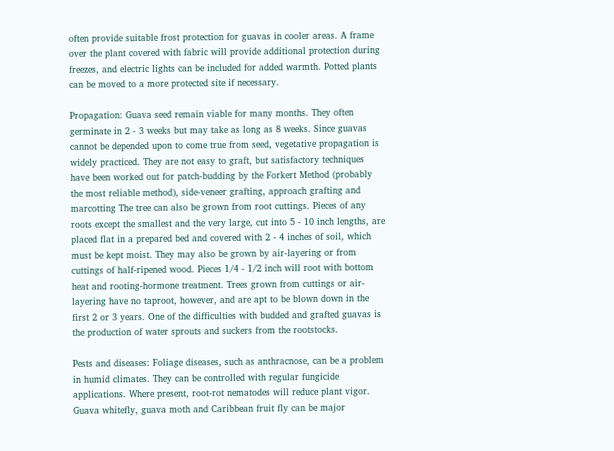often provide suitable frost protection for guavas in cooler areas. A frame over the plant covered with fabric will provide additional protection during freezes, and electric lights can be included for added warmth. Potted plants can be moved to a more protected site if necessary.

Propagation: Guava seed remain viable for many months. They often germinate in 2 - 3 weeks but may take as long as 8 weeks. Since guavas cannot be depended upon to come true from seed, vegetative propagation is widely practiced. They are not easy to graft, but satisfactory techniques have been worked out for patch-budding by the Forkert Method (probably the most reliable method), side-veneer grafting, approach grafting and marcotting The tree can also be grown from root cuttings. Pieces of any roots except the smallest and the very large, cut into 5 - 10 inch lengths, are placed flat in a prepared bed and covered with 2 - 4 inches of soil, which must be kept moist. They may also be grown by air-layering or from cuttings of half-ripened wood. Pieces 1/4 - 1/2 inch will root with bottom heat and rooting-hormone treatment. Trees grown from cuttings or air-layering have no taproot, however, and are apt to be blown down in the first 2 or 3 years. One of the difficulties with budded and grafted guavas is the production of water sprouts and suckers from the rootstocks.

Pests and diseases: Foliage diseases, such as anthracnose, can be a problem in humid climates. They can be controlled with regular fungicide applications. Where present, root-rot nematodes will reduce plant vigor. Guava whitefly, guava moth and Caribbean fruit fly can be major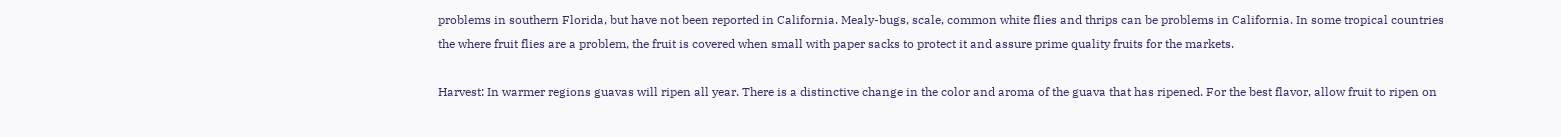problems in southern Florida, but have not been reported in California. Mealy-bugs, scale, common white flies and thrips can be problems in California. In some tropical countries the where fruit flies are a problem, the fruit is covered when small with paper sacks to protect it and assure prime quality fruits for the markets.

Harvest: In warmer regions guavas will ripen all year. There is a distinctive change in the color and aroma of the guava that has ripened. For the best flavor, allow fruit to ripen on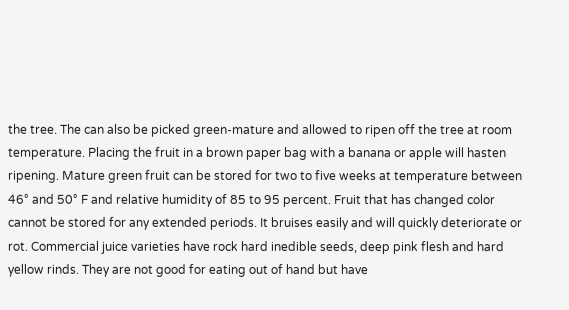the tree. The can also be picked green-mature and allowed to ripen off the tree at room temperature. Placing the fruit in a brown paper bag with a banana or apple will hasten ripening. Mature green fruit can be stored for two to five weeks at temperature between 46° and 50° F and relative humidity of 85 to 95 percent. Fruit that has changed color cannot be stored for any extended periods. It bruises easily and will quickly deteriorate or rot. Commercial juice varieties have rock hard inedible seeds, deep pink flesh and hard yellow rinds. They are not good for eating out of hand but have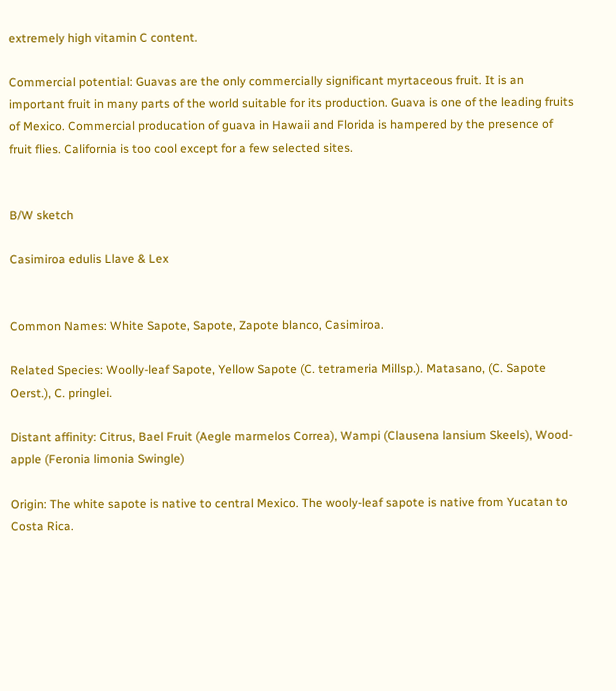extremely high vitamin C content.

Commercial potential: Guavas are the only commercially significant myrtaceous fruit. It is an important fruit in many parts of the world suitable for its production. Guava is one of the leading fruits of Mexico. Commercial producation of guava in Hawaii and Florida is hampered by the presence of fruit flies. California is too cool except for a few selected sites.


B/W sketch

Casimiroa edulis Llave & Lex


Common Names: White Sapote, Sapote, Zapote blanco, Casimiroa.

Related Species: Woolly-leaf Sapote, Yellow Sapote (C. tetrameria Millsp.). Matasano, (C. Sapote Oerst.), C. pringlei.

Distant affinity: Citrus, Bael Fruit (Aegle marmelos Correa), Wampi (Clausena lansium Skeels), Wood-apple (Feronia limonia Swingle)

Origin: The white sapote is native to central Mexico. The wooly-leaf sapote is native from Yucatan to Costa Rica.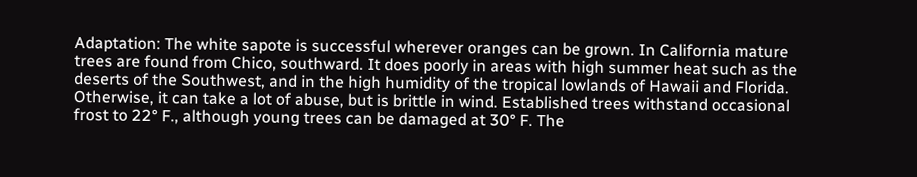Adaptation: The white sapote is successful wherever oranges can be grown. In California mature trees are found from Chico, southward. It does poorly in areas with high summer heat such as the deserts of the Southwest, and in the high humidity of the tropical lowlands of Hawaii and Florida. Otherwise, it can take a lot of abuse, but is brittle in wind. Established trees withstand occasional frost to 22° F., although young trees can be damaged at 30° F. The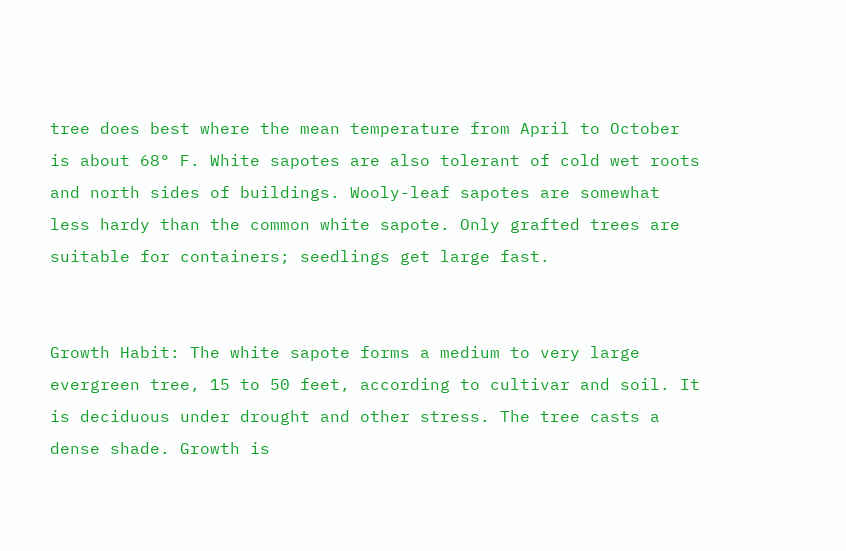tree does best where the mean temperature from April to October is about 68° F. White sapotes are also tolerant of cold wet roots and north sides of buildings. Wooly-leaf sapotes are somewhat less hardy than the common white sapote. Only grafted trees are suitable for containers; seedlings get large fast.


Growth Habit: The white sapote forms a medium to very large evergreen tree, 15 to 50 feet, according to cultivar and soil. It is deciduous under drought and other stress. The tree casts a dense shade. Growth is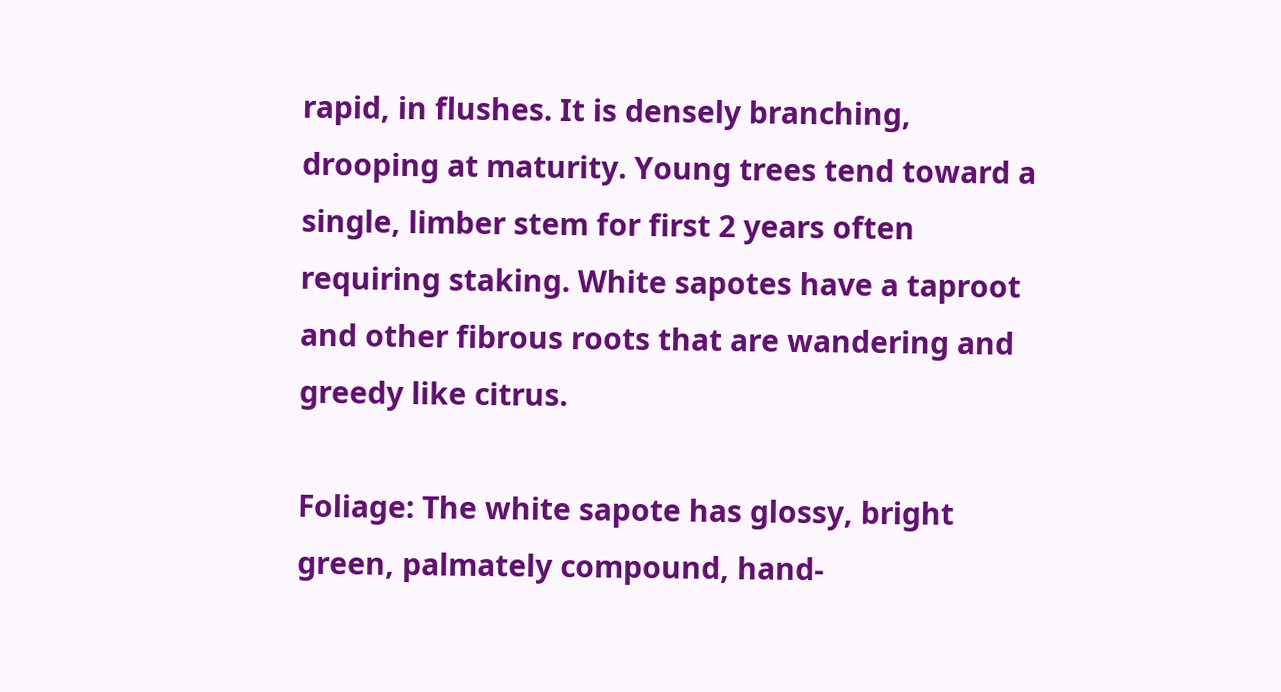rapid, in flushes. It is densely branching, drooping at maturity. Young trees tend toward a single, limber stem for first 2 years often requiring staking. White sapotes have a taproot and other fibrous roots that are wandering and greedy like citrus.

Foliage: The white sapote has glossy, bright green, palmately compound, hand-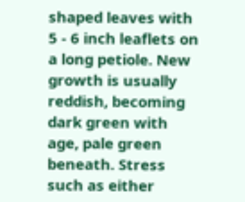shaped leaves with 5 - 6 inch leaflets on a long petiole. New growth is usually reddish, becoming dark green with age, pale green beneath. Stress such as either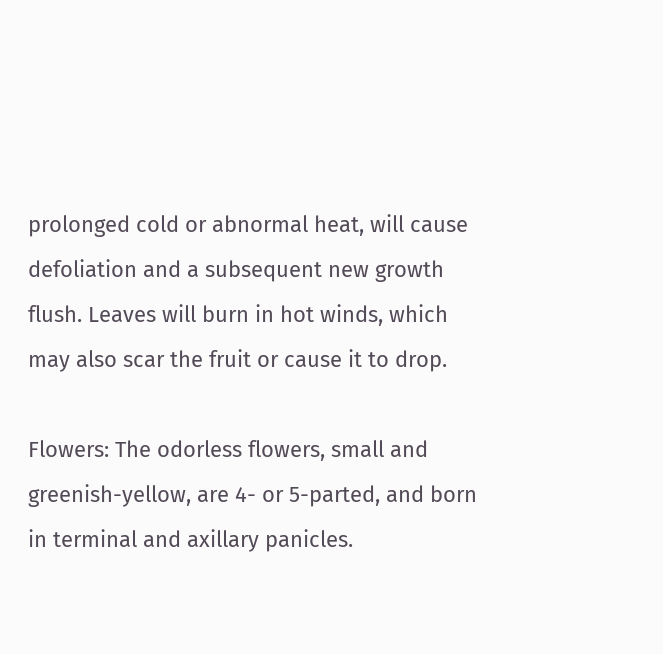prolonged cold or abnormal heat, will cause defoliation and a subsequent new growth flush. Leaves will burn in hot winds, which may also scar the fruit or cause it to drop.

Flowers: The odorless flowers, small and greenish-yellow, are 4- or 5-parted, and born in terminal and axillary panicles.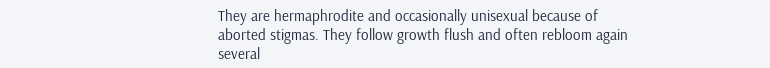They are hermaphrodite and occasionally unisexual because of aborted stigmas. They follow growth flush and often rebloom again several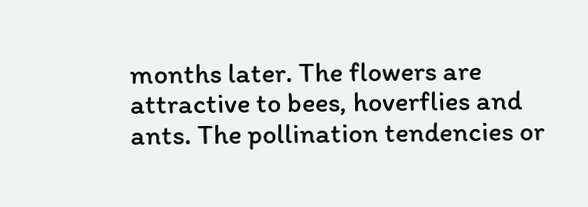months later. The flowers are attractive to bees, hoverflies and ants. The pollination tendencies or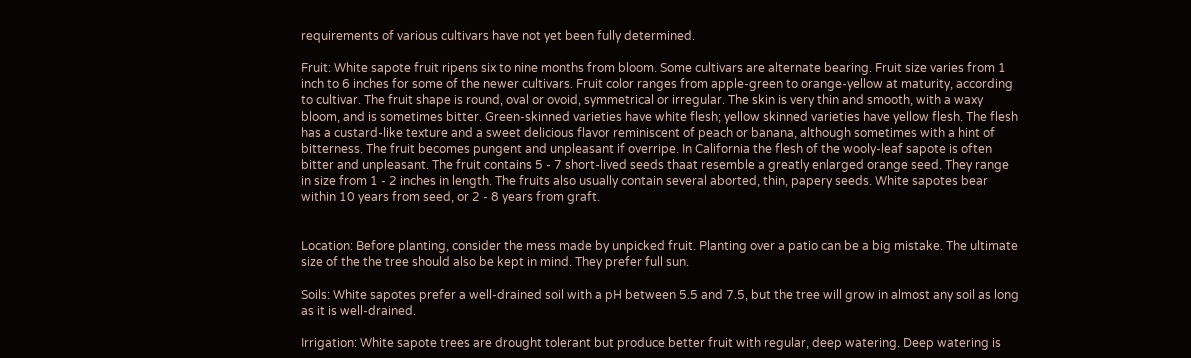requirements of various cultivars have not yet been fully determined.

Fruit: White sapote fruit ripens six to nine months from bloom. Some cultivars are alternate bearing. Fruit size varies from 1 inch to 6 inches for some of the newer cultivars. Fruit color ranges from apple-green to orange-yellow at maturity, according to cultivar. The fruit shape is round, oval or ovoid, symmetrical or irregular. The skin is very thin and smooth, with a waxy bloom, and is sometimes bitter. Green-skinned varieties have white flesh; yellow skinned varieties have yellow flesh. The flesh has a custard-like texture and a sweet delicious flavor reminiscent of peach or banana, although sometimes with a hint of bitterness. The fruit becomes pungent and unpleasant if overripe. In California the flesh of the wooly-leaf sapote is often bitter and unpleasant. The fruit contains 5 - 7 short-lived seeds thaat resemble a greatly enlarged orange seed. They range in size from 1 - 2 inches in length. The fruits also usually contain several aborted, thin, papery seeds. White sapotes bear within 10 years from seed, or 2 - 8 years from graft.


Location: Before planting, consider the mess made by unpicked fruit. Planting over a patio can be a big mistake. The ultimate size of the the tree should also be kept in mind. They prefer full sun.

Soils: White sapotes prefer a well-drained soil with a pH between 5.5 and 7.5, but the tree will grow in almost any soil as long as it is well-drained.

Irrigation: White sapote trees are drought tolerant but produce better fruit with regular, deep watering. Deep watering is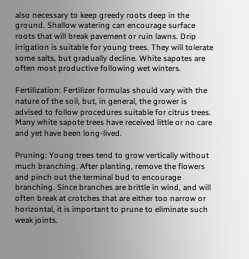also necessary to keep greedy roots deep in the ground. Shallow watering can encourage surface roots that will break pavement or ruin lawns. Drip irrigation is suitable for young trees. They will tolerate some salts, but gradually decline. White sapotes are often most productive following wet winters.

Fertilization: Fertilizer formulas should vary with the nature of the soil, but, in general, the grower is advised to follow procedures suitable for citrus trees. Many white sapote trees have received little or no care and yet have been long-lived.

Pruning: Young trees tend to grow vertically without much branching. After planting, remove the flowers and pinch out the terminal bud to encourage branching. Since branches are brittle in wind, and will often break at crotches that are either too narrow or horizontal, it is important to prune to eliminate such weak joints.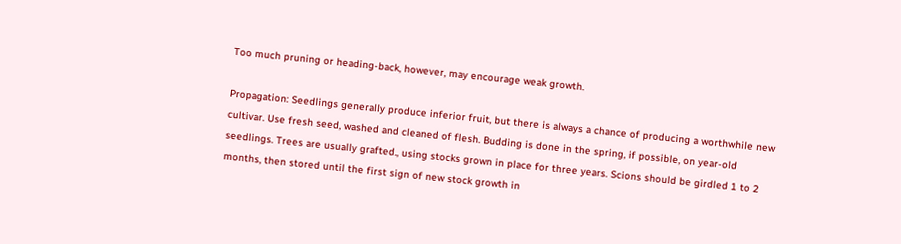Too much pruning or heading-back, however, may encourage weak growth.

Propagation: Seedlings generally produce inferior fruit, but there is always a chance of producing a worthwhile new cultivar. Use fresh seed, washed and cleaned of flesh. Budding is done in the spring, if possible, on year-old seedlings. Trees are usually grafted., using stocks grown in place for three years. Scions should be girdled 1 to 2 months, then stored until the first sign of new stock growth in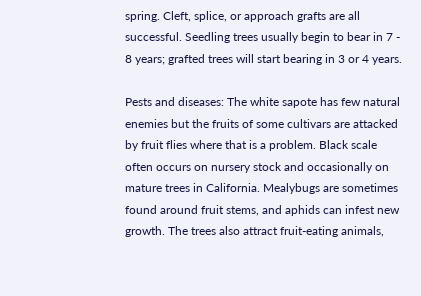spring. Cleft, splice, or approach grafts are all successful. Seedling trees usually begin to bear in 7 - 8 years; grafted trees will start bearing in 3 or 4 years.

Pests and diseases: The white sapote has few natural enemies but the fruits of some cultivars are attacked by fruit flies where that is a problem. Black scale often occurs on nursery stock and occasionally on mature trees in California. Mealybugs are sometimes found around fruit stems, and aphids can infest new growth. The trees also attract fruit-eating animals,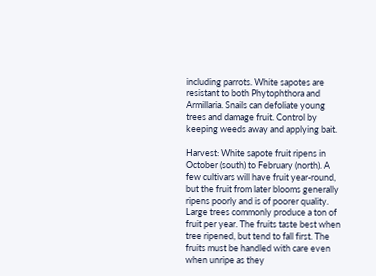including parrots. White sapotes are resistant to both Phytophthora and Armillaria. Snails can defoliate young trees and damage fruit. Control by keeping weeds away and applying bait.

Harvest: White sapote fruit ripens in October (south) to February (north). A few cultivars will have fruit year-round, but the fruit from later blooms generally ripens poorly and is of poorer quality. Large trees commonly produce a ton of fruit per year. The fruits taste best when tree ripened, but tend to fall first. The fruits must be handled with care even when unripe as they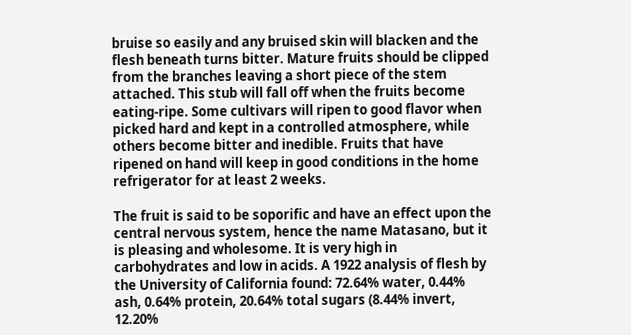bruise so easily and any bruised skin will blacken and the flesh beneath turns bitter. Mature fruits should be clipped from the branches leaving a short piece of the stem attached. This stub will fall off when the fruits become eating-ripe. Some cultivars will ripen to good flavor when picked hard and kept in a controlled atmosphere, while others become bitter and inedible. Fruits that have ripened on hand will keep in good conditions in the home refrigerator for at least 2 weeks.

The fruit is said to be soporific and have an effect upon the central nervous system, hence the name Matasano, but it is pleasing and wholesome. It is very high in carbohydrates and low in acids. A 1922 analysis of flesh by the University of California found: 72.64% water, 0.44% ash, 0.64% protein, 20.64% total sugars (8.44% invert, 12.20%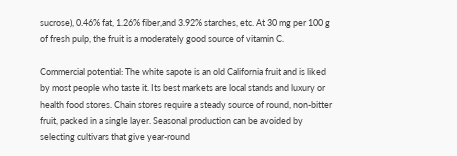sucrose), 0.46% fat, 1.26% fiber,and 3.92% starches, etc. At 30 mg per 100 g of fresh pulp, the fruit is a moderately good source of vitamin C.

Commercial potential: The white sapote is an old California fruit and is liked by most people who taste it. Its best markets are local stands and luxury or health food stores. Chain stores require a steady source of round, non-bitter fruit, packed in a single layer. Seasonal production can be avoided by selecting cultivars that give year-round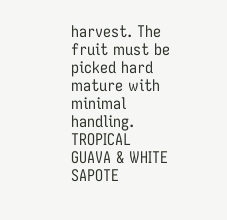harvest. The fruit must be picked hard mature with minimal handling. TROPICAL GUAVA & WHITE SAPOTE